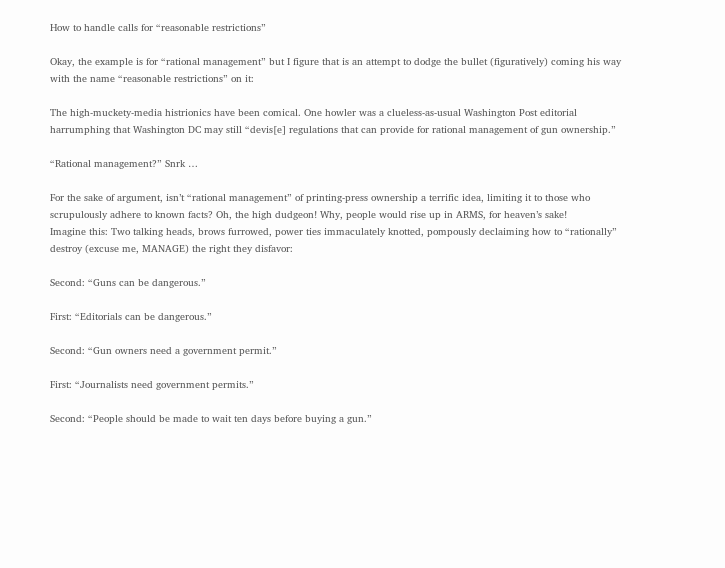How to handle calls for “reasonable restrictions”

Okay, the example is for “rational management” but I figure that is an attempt to dodge the bullet (figuratively) coming his way with the name “reasonable restrictions” on it:

The high-muckety-media histrionics have been comical. One howler was a clueless-as-usual Washington Post editorial harrumphing that Washington DC may still “devis[e] regulations that can provide for rational management of gun ownership.”

“Rational management?” Snrk …

For the sake of argument, isn’t “rational management” of printing-press ownership a terrific idea, limiting it to those who scrupulously adhere to known facts? Oh, the high dudgeon! Why, people would rise up in ARMS, for heaven’s sake!
Imagine this: Two talking heads, brows furrowed, power ties immaculately knotted, pompously declaiming how to “rationally” destroy (excuse me, MANAGE) the right they disfavor:

Second: “Guns can be dangerous.”

First: “Editorials can be dangerous.”

Second: “Gun owners need a government permit.”

First: “Journalists need government permits.”

Second: “People should be made to wait ten days before buying a gun.”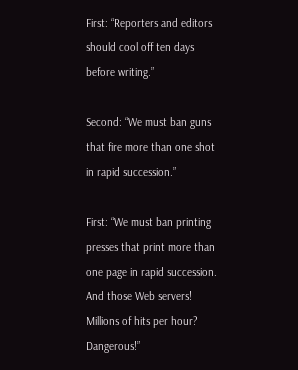First: “Reporters and editors should cool off ten days before writing.”

Second: “We must ban guns that fire more than one shot in rapid succession.”

First: “We must ban printing presses that print more than one page in rapid succession. And those Web servers! Millions of hits per hour? Dangerous!”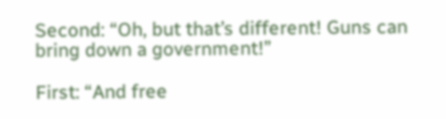Second: “Oh, but that’s different! Guns can bring down a government!”

First: “And free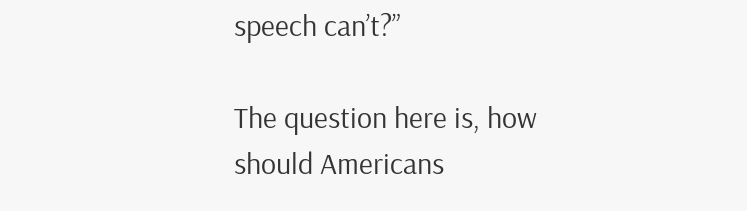speech can’t?”

The question here is, how should Americans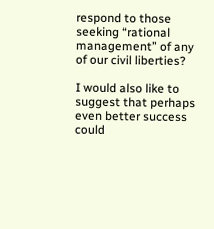respond to those seeking “rational management” of any of our civil liberties?

I would also like to suggest that perhaps even better success could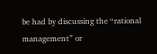be had by discussing the “rational management” or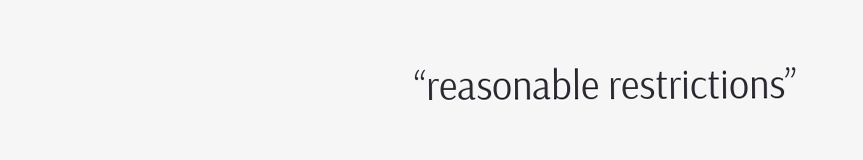“reasonable restrictions”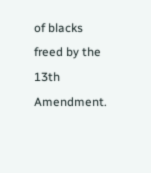of blacks freed by the 13th Amendment.